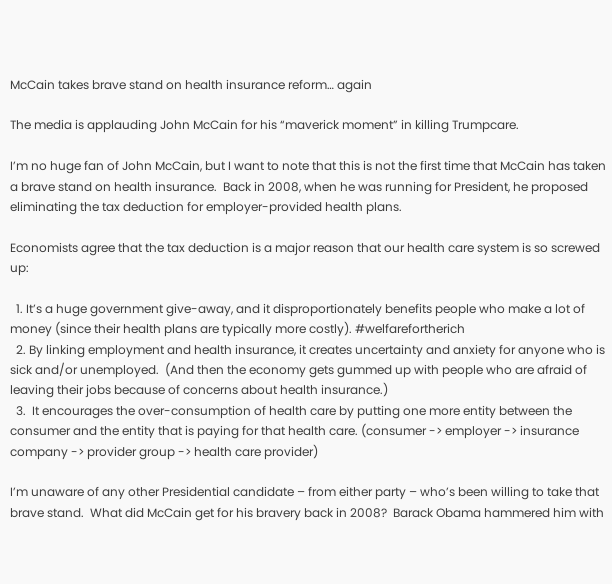McCain takes brave stand on health insurance reform… again

The media is applauding John McCain for his “maverick moment” in killing Trumpcare.

I’m no huge fan of John McCain, but I want to note that this is not the first time that McCain has taken a brave stand on health insurance.  Back in 2008, when he was running for President, he proposed eliminating the tax deduction for employer-provided health plans.

Economists agree that the tax deduction is a major reason that our health care system is so screwed up:

  1. It’s a huge government give-away, and it disproportionately benefits people who make a lot of money (since their health plans are typically more costly). #welfarefortherich
  2. By linking employment and health insurance, it creates uncertainty and anxiety for anyone who is sick and/or unemployed.  (And then the economy gets gummed up with people who are afraid of leaving their jobs because of concerns about health insurance.)
  3.  It encourages the over-consumption of health care by putting one more entity between the consumer and the entity that is paying for that health care. (consumer -> employer -> insurance company -> provider group -> health care provider)

I’m unaware of any other Presidential candidate – from either party – who’s been willing to take that brave stand.  What did McCain get for his bravery back in 2008?  Barack Obama hammered him with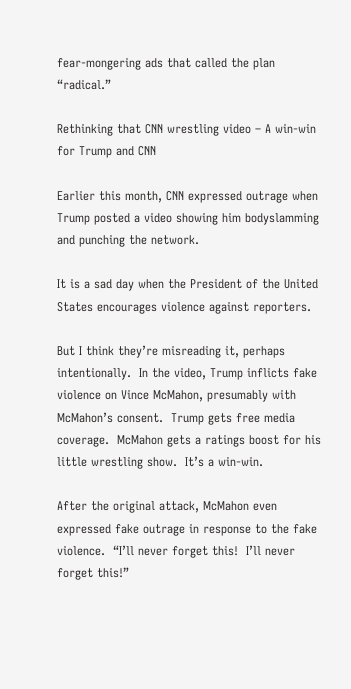fear-mongering ads that called the plan “radical.”

Rethinking that CNN wrestling video – A win-win for Trump and CNN

Earlier this month, CNN expressed outrage when Trump posted a video showing him bodyslamming and punching the network.

It is a sad day when the President of the United States encourages violence against reporters.

But I think they’re misreading it, perhaps intentionally.  In the video, Trump inflicts fake violence on Vince McMahon, presumably with McMahon’s consent.  Trump gets free media coverage.  McMahon gets a ratings boost for his little wrestling show.  It’s a win-win.

After the original attack, McMahon even expressed fake outrage in response to the fake violence.  “I’ll never forget this!  I’ll never forget this!”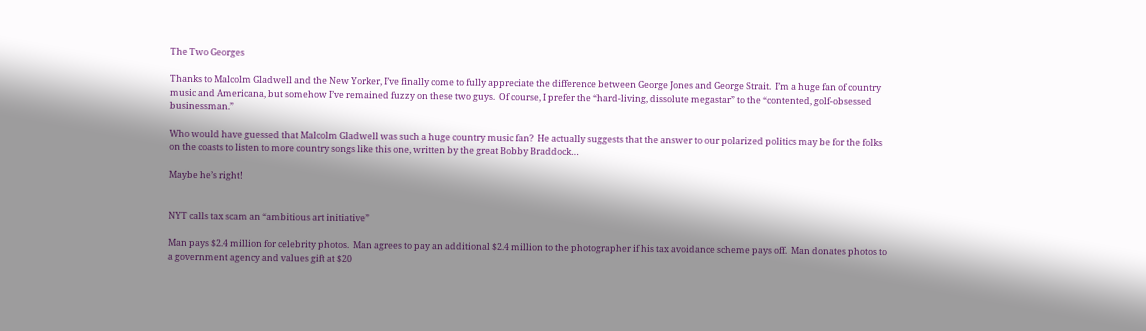The Two Georges

Thanks to Malcolm Gladwell and the New Yorker, I’ve finally come to fully appreciate the difference between George Jones and George Strait.  I’m a huge fan of country music and Americana, but somehow I’ve remained fuzzy on these two guys.  Of course, I prefer the “hard-living, dissolute megastar” to the “contented, golf-obsessed businessman.”

Who would have guessed that Malcolm Gladwell was such a huge country music fan?  He actually suggests that the answer to our polarized politics may be for the folks on the coasts to listen to more country songs like this one, written by the great Bobby Braddock…

Maybe he’s right!


NYT calls tax scam an “ambitious art initiative”

Man pays $2.4 million for celebrity photos.  Man agrees to pay an additional $2.4 million to the photographer if his tax avoidance scheme pays off.  Man donates photos to a government agency and values gift at $20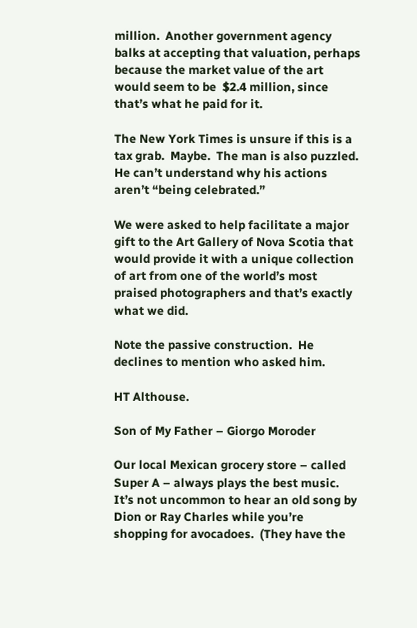million.  Another government agency balks at accepting that valuation, perhaps because the market value of the art would seem to be  $2.4 million, since that’s what he paid for it.

The New York Times is unsure if this is a tax grab.  Maybe.  The man is also puzzled.  He can’t understand why his actions aren’t “being celebrated.”

We were asked to help facilitate a major gift to the Art Gallery of Nova Scotia that would provide it with a unique collection of art from one of the world’s most praised photographers and that’s exactly what we did.

Note the passive construction.  He declines to mention who asked him.

HT Althouse.

Son of My Father – Giorgo Moroder

Our local Mexican grocery store – called Super A – always plays the best music.  It’s not uncommon to hear an old song by Dion or Ray Charles while you’re shopping for avocadoes.  (They have the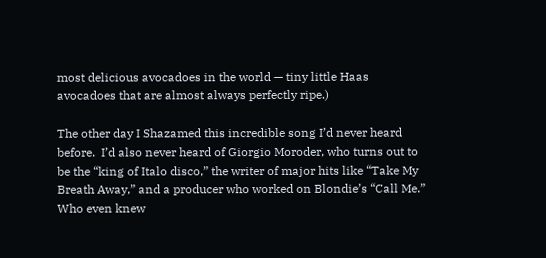most delicious avocadoes in the world — tiny little Haas avocadoes that are almost always perfectly ripe.)

The other day I Shazamed this incredible song I’d never heard before.  I’d also never heard of Giorgio Moroder, who turns out to be the “king of Italo disco,” the writer of major hits like “Take My Breath Away,” and a producer who worked on Blondie’s “Call Me.”  Who even knew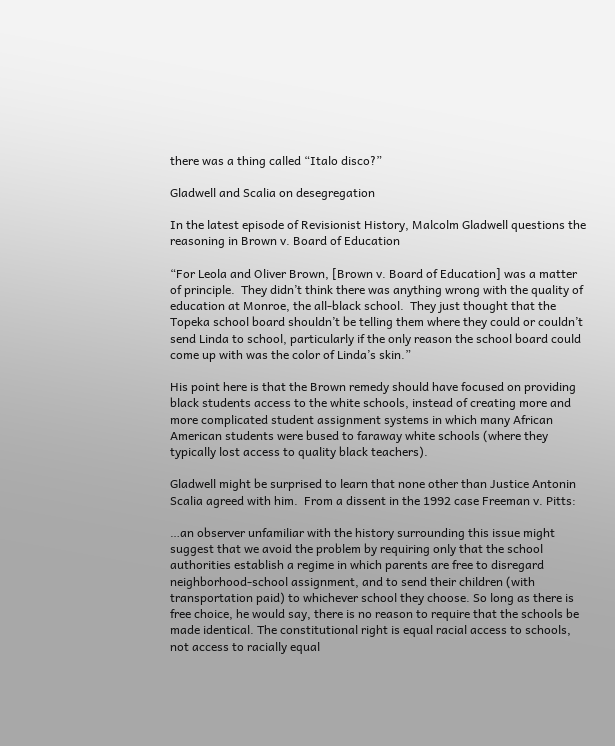there was a thing called “Italo disco?”

Gladwell and Scalia on desegregation

In the latest episode of Revisionist History, Malcolm Gladwell questions the reasoning in Brown v. Board of Education

“For Leola and Oliver Brown, [Brown v. Board of Education] was a matter of principle.  They didn’t think there was anything wrong with the quality of education at Monroe, the all-black school.  They just thought that the Topeka school board shouldn’t be telling them where they could or couldn’t send Linda to school, particularly if the only reason the school board could come up with was the color of Linda’s skin.”

His point here is that the Brown remedy should have focused on providing black students access to the white schools, instead of creating more and more complicated student assignment systems in which many African American students were bused to faraway white schools (where they typically lost access to quality black teachers).

Gladwell might be surprised to learn that none other than Justice Antonin Scalia agreed with him.  From a dissent in the 1992 case Freeman v. Pitts:

…an observer unfamiliar with the history surrounding this issue might suggest that we avoid the problem by requiring only that the school authorities establish a regime in which parents are free to disregard neighborhood-school assignment, and to send their children (with transportation paid) to whichever school they choose. So long as there is free choice, he would say, there is no reason to require that the schools be made identical. The constitutional right is equal racial access to schools, not access to racially equal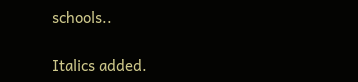schools..

Italics added.